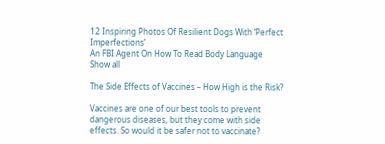12 Inspiring Photos Of Resilient Dogs With ‘Perfect Imperfections’
An FBI Agent On How To Read Body Language
Show all

The Side Effects of Vaccines – How High is the Risk?

Vaccines are one of our best tools to prevent dangerous diseases, but they come with side effects. So would it be safer not to vaccinate?